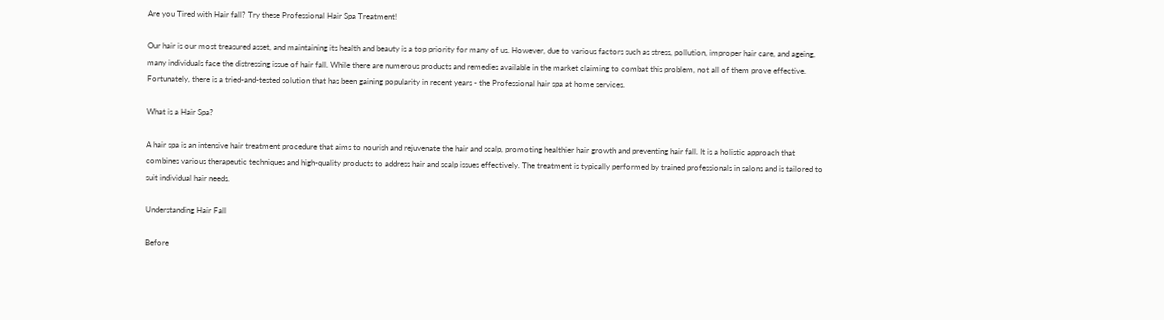Are you Tired with Hair fall? Try these Professional Hair Spa Treatment!

Our hair is our most treasured asset, and maintaining its health and beauty is a top priority for many of us. However, due to various factors such as stress, pollution, improper hair care, and ageing, many individuals face the distressing issue of hair fall. While there are numerous products and remedies available in the market claiming to combat this problem, not all of them prove effective. Fortunately, there is a tried-and-tested solution that has been gaining popularity in recent years - the Professional hair spa at home services.

What is a Hair Spa?

A hair spa is an intensive hair treatment procedure that aims to nourish and rejuvenate the hair and scalp, promoting healthier hair growth and preventing hair fall. It is a holistic approach that combines various therapeutic techniques and high-quality products to address hair and scalp issues effectively. The treatment is typically performed by trained professionals in salons and is tailored to suit individual hair needs.

Understanding Hair Fall

Before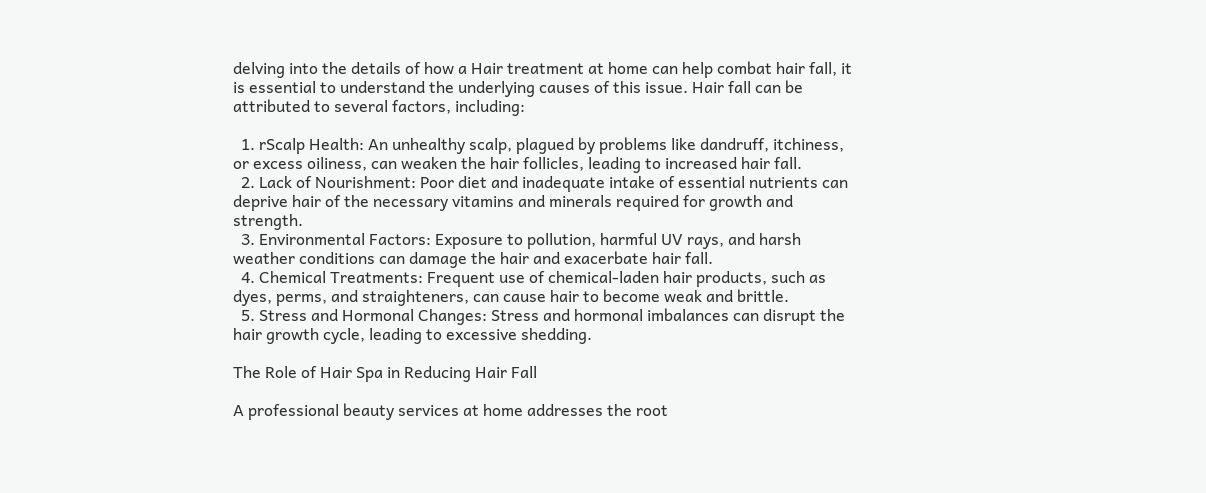delving into the details of how a Hair treatment at home can help combat hair fall, it is essential to understand the underlying causes of this issue. Hair fall can be attributed to several factors, including:

  1. rScalp Health: An unhealthy scalp, plagued by problems like dandruff, itchiness, or excess oiliness, can weaken the hair follicles, leading to increased hair fall.
  2. Lack of Nourishment: Poor diet and inadequate intake of essential nutrients can deprive hair of the necessary vitamins and minerals required for growth and strength.
  3. Environmental Factors: Exposure to pollution, harmful UV rays, and harsh weather conditions can damage the hair and exacerbate hair fall.
  4. Chemical Treatments: Frequent use of chemical-laden hair products, such as dyes, perms, and straighteners, can cause hair to become weak and brittle.
  5. Stress and Hormonal Changes: Stress and hormonal imbalances can disrupt the hair growth cycle, leading to excessive shedding.

The Role of Hair Spa in Reducing Hair Fall

A professional beauty services at home addresses the root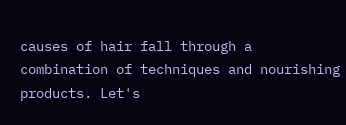causes of hair fall through a combination of techniques and nourishing products. Let's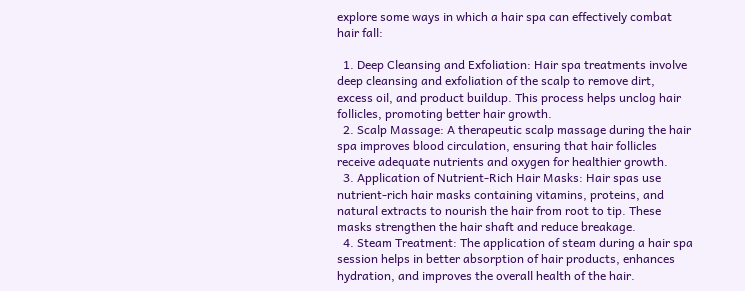explore some ways in which a hair spa can effectively combat hair fall:

  1. Deep Cleansing and Exfoliation: Hair spa treatments involve deep cleansing and exfoliation of the scalp to remove dirt, excess oil, and product buildup. This process helps unclog hair follicles, promoting better hair growth.
  2. Scalp Massage: A therapeutic scalp massage during the hair spa improves blood circulation, ensuring that hair follicles receive adequate nutrients and oxygen for healthier growth.
  3. Application of Nutrient-Rich Hair Masks: Hair spas use nutrient-rich hair masks containing vitamins, proteins, and natural extracts to nourish the hair from root to tip. These masks strengthen the hair shaft and reduce breakage.
  4. Steam Treatment: The application of steam during a hair spa session helps in better absorption of hair products, enhances hydration, and improves the overall health of the hair.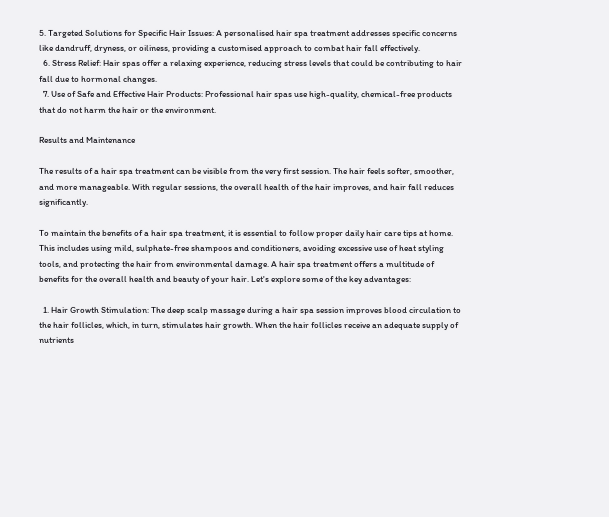5. Targeted Solutions for Specific Hair Issues: A personalised hair spa treatment addresses specific concerns like dandruff, dryness, or oiliness, providing a customised approach to combat hair fall effectively.
  6. Stress Relief: Hair spas offer a relaxing experience, reducing stress levels that could be contributing to hair fall due to hormonal changes.
  7. Use of Safe and Effective Hair Products: Professional hair spas use high-quality, chemical-free products that do not harm the hair or the environment.

Results and Maintenance

The results of a hair spa treatment can be visible from the very first session. The hair feels softer, smoother, and more manageable. With regular sessions, the overall health of the hair improves, and hair fall reduces significantly.

To maintain the benefits of a hair spa treatment, it is essential to follow proper daily hair care tips at home. This includes using mild, sulphate-free shampoos and conditioners, avoiding excessive use of heat styling tools, and protecting the hair from environmental damage. A hair spa treatment offers a multitude of benefits for the overall health and beauty of your hair. Let's explore some of the key advantages:

  1. Hair Growth Stimulation: The deep scalp massage during a hair spa session improves blood circulation to the hair follicles, which, in turn, stimulates hair growth. When the hair follicles receive an adequate supply of nutrients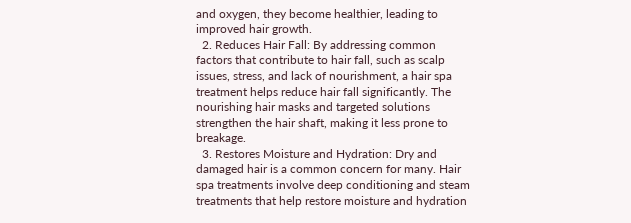and oxygen, they become healthier, leading to improved hair growth.
  2. Reduces Hair Fall: By addressing common factors that contribute to hair fall, such as scalp issues, stress, and lack of nourishment, a hair spa treatment helps reduce hair fall significantly. The nourishing hair masks and targeted solutions strengthen the hair shaft, making it less prone to breakage.
  3. Restores Moisture and Hydration: Dry and damaged hair is a common concern for many. Hair spa treatments involve deep conditioning and steam treatments that help restore moisture and hydration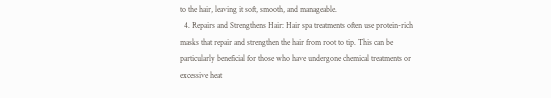to the hair, leaving it soft, smooth, and manageable.
  4. Repairs and Strengthens Hair: Hair spa treatments often use protein-rich masks that repair and strengthen the hair from root to tip. This can be particularly beneficial for those who have undergone chemical treatments or excessive heat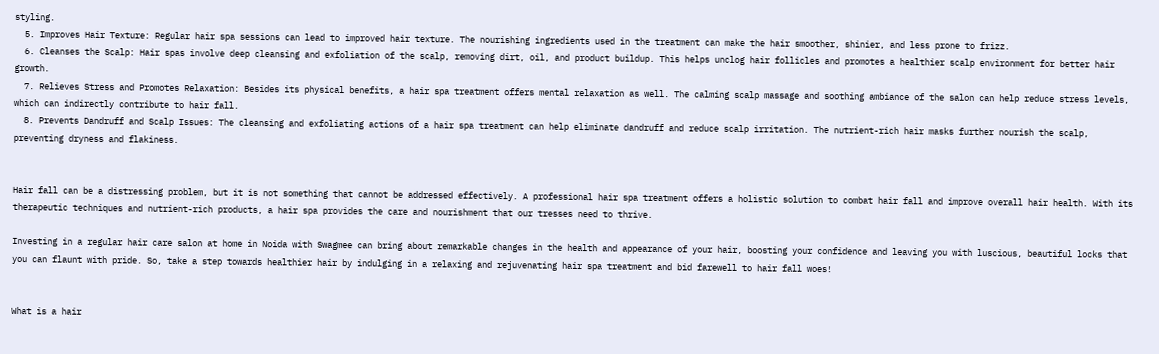styling.
  5. Improves Hair Texture: Regular hair spa sessions can lead to improved hair texture. The nourishing ingredients used in the treatment can make the hair smoother, shinier, and less prone to frizz.
  6. Cleanses the Scalp: Hair spas involve deep cleansing and exfoliation of the scalp, removing dirt, oil, and product buildup. This helps unclog hair follicles and promotes a healthier scalp environment for better hair growth.
  7. Relieves Stress and Promotes Relaxation: Besides its physical benefits, a hair spa treatment offers mental relaxation as well. The calming scalp massage and soothing ambiance of the salon can help reduce stress levels, which can indirectly contribute to hair fall.
  8. Prevents Dandruff and Scalp Issues: The cleansing and exfoliating actions of a hair spa treatment can help eliminate dandruff and reduce scalp irritation. The nutrient-rich hair masks further nourish the scalp, preventing dryness and flakiness.


Hair fall can be a distressing problem, but it is not something that cannot be addressed effectively. A professional hair spa treatment offers a holistic solution to combat hair fall and improve overall hair health. With its therapeutic techniques and nutrient-rich products, a hair spa provides the care and nourishment that our tresses need to thrive.

Investing in a regular hair care salon at home in Noida with Swagmee can bring about remarkable changes in the health and appearance of your hair, boosting your confidence and leaving you with luscious, beautiful locks that you can flaunt with pride. So, take a step towards healthier hair by indulging in a relaxing and rejuvenating hair spa treatment and bid farewell to hair fall woes!


What is a hair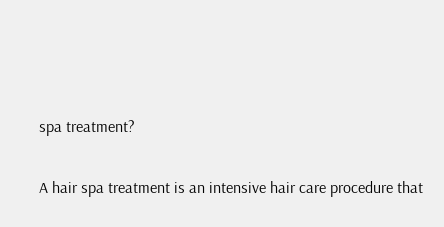spa treatment?

A hair spa treatment is an intensive hair care procedure that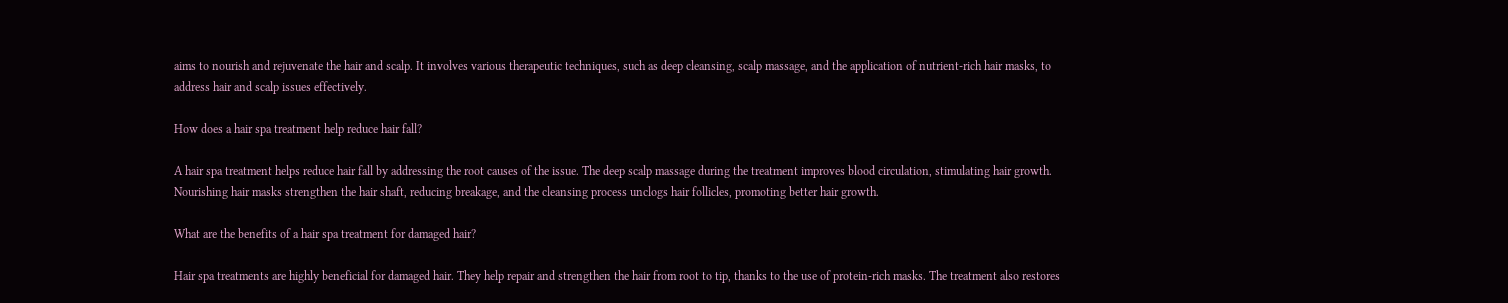aims to nourish and rejuvenate the hair and scalp. It involves various therapeutic techniques, such as deep cleansing, scalp massage, and the application of nutrient-rich hair masks, to address hair and scalp issues effectively.

How does a hair spa treatment help reduce hair fall?

A hair spa treatment helps reduce hair fall by addressing the root causes of the issue. The deep scalp massage during the treatment improves blood circulation, stimulating hair growth. Nourishing hair masks strengthen the hair shaft, reducing breakage, and the cleansing process unclogs hair follicles, promoting better hair growth.

What are the benefits of a hair spa treatment for damaged hair?

Hair spa treatments are highly beneficial for damaged hair. They help repair and strengthen the hair from root to tip, thanks to the use of protein-rich masks. The treatment also restores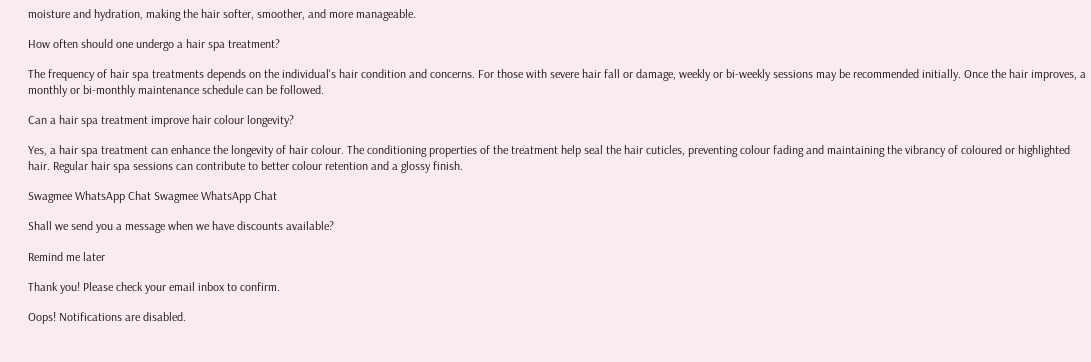moisture and hydration, making the hair softer, smoother, and more manageable.

How often should one undergo a hair spa treatment?

The frequency of hair spa treatments depends on the individual's hair condition and concerns. For those with severe hair fall or damage, weekly or bi-weekly sessions may be recommended initially. Once the hair improves, a monthly or bi-monthly maintenance schedule can be followed.

Can a hair spa treatment improve hair colour longevity?

Yes, a hair spa treatment can enhance the longevity of hair colour. The conditioning properties of the treatment help seal the hair cuticles, preventing colour fading and maintaining the vibrancy of coloured or highlighted hair. Regular hair spa sessions can contribute to better colour retention and a glossy finish.

Swagmee WhatsApp Chat Swagmee WhatsApp Chat

Shall we send you a message when we have discounts available?

Remind me later

Thank you! Please check your email inbox to confirm.

Oops! Notifications are disabled.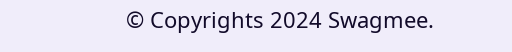© Copyrights 2024 Swagmee.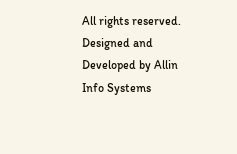All rights reserved. Designed and Developed by Allin Info Systems